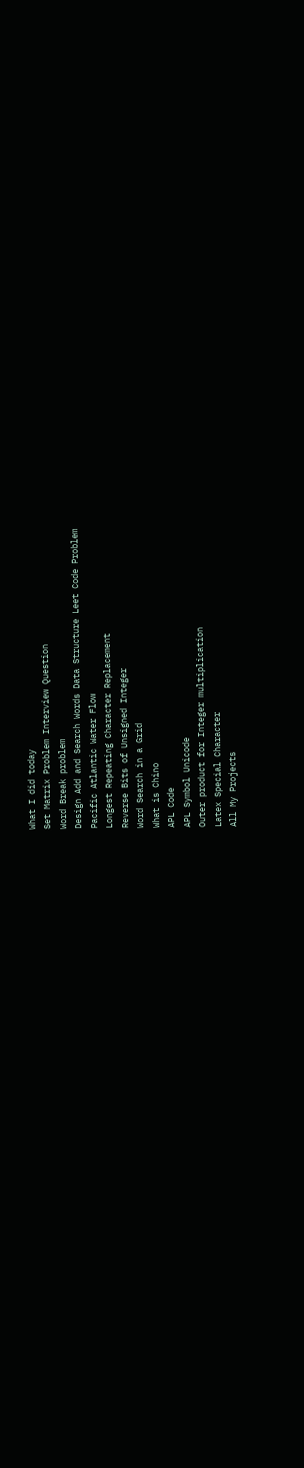What I did today
Set Matrix Problem Interview Question
Word Break problem
Design Add and Search Words Data Structure Leet Code Problem
Pacific Atlantic Water Flow
Longest Repeating Character Replacement
Reverse Bits of Unsigned Integer
Word Search in a Grid
What is Chino
APL Code
APL Symbol Unicode
Outer product for Integer multiplication
Latex Special Character
All My Projects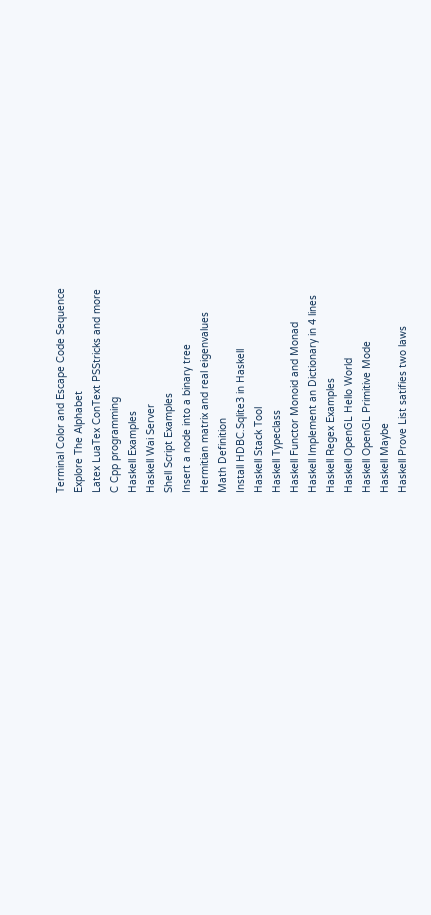Terminal Color and Escape Code Sequence
Explore The Alphabet
Latex LuaTex ConText PSStricks and more
C Cpp programming
Haskell Examples
Haskell Wai Server
Shell Script Examples
Insert a node into a binary tree
Hermitian matrix and real eigenvalues
Math Definition
Install HDBC.Sqlite3 in Haskell
Haskell Stack Tool
Haskell Typeclass
Haskell Functor Monoid and Monad
Haskell Implement an Dictionary in 4 lines
Haskell Regex Examples
Haskell OpenGL Hello World
Haskell OpenGL Primitive Mode
Haskell Maybe
Haskell Prove List satifies two laws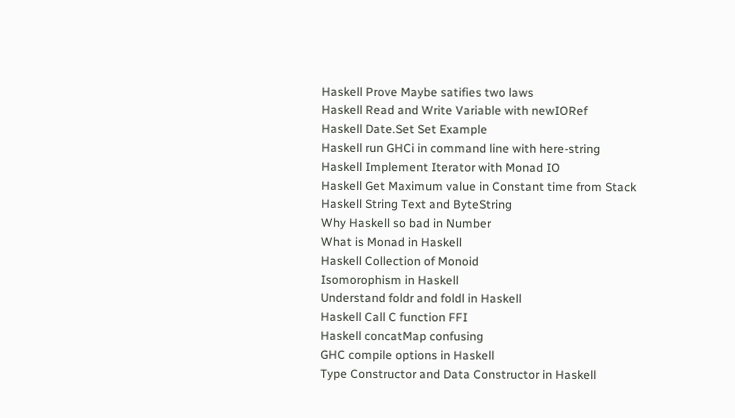Haskell Prove Maybe satifies two laws
Haskell Read and Write Variable with newIORef
Haskell Date.Set Set Example
Haskell run GHCi in command line with here-string
Haskell Implement Iterator with Monad IO
Haskell Get Maximum value in Constant time from Stack
Haskell String Text and ByteString
Why Haskell so bad in Number
What is Monad in Haskell
Haskell Collection of Monoid
Isomorophism in Haskell
Understand foldr and foldl in Haskell
Haskell Call C function FFI
Haskell concatMap confusing
GHC compile options in Haskell
Type Constructor and Data Constructor in Haskell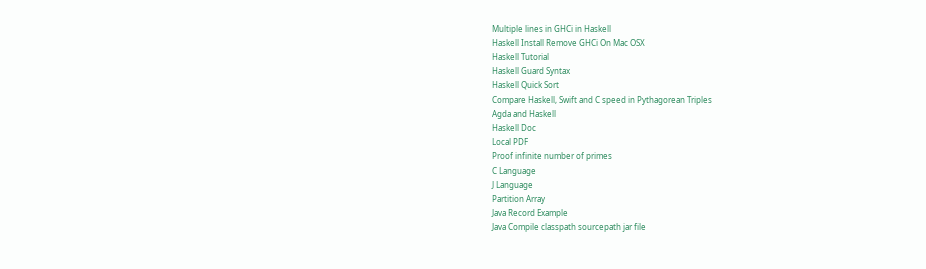Multiple lines in GHCi in Haskell
Haskell Install Remove GHCi On Mac OSX
Haskell Tutorial
Haskell Guard Syntax
Haskell Quick Sort
Compare Haskell, Swift and C speed in Pythagorean Triples
Agda and Haskell
Haskell Doc
Local PDF
Proof infinite number of primes
C Language
J Language
Partition Array
Java Record Example
Java Compile classpath sourcepath jar file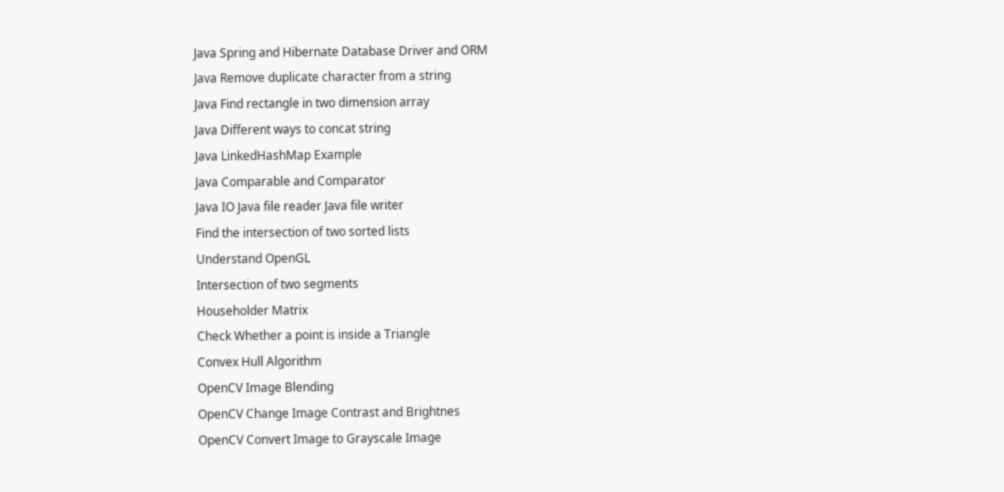Java Spring and Hibernate Database Driver and ORM
Java Remove duplicate character from a string
Java Find rectangle in two dimension array
Java Different ways to concat string
Java LinkedHashMap Example
Java Comparable and Comparator
Java IO Java file reader Java file writer
Find the intersection of two sorted lists
Understand OpenGL
Intersection of two segments
Householder Matrix
Check Whether a point is inside a Triangle
Convex Hull Algorithm
OpenCV Image Blending
OpenCV Change Image Contrast and Brightnes
OpenCV Convert Image to Grayscale Image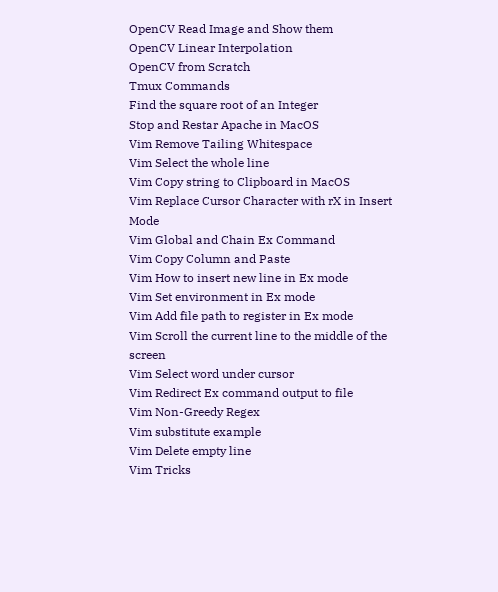OpenCV Read Image and Show them
OpenCV Linear Interpolation
OpenCV from Scratch
Tmux Commands
Find the square root of an Integer
Stop and Restar Apache in MacOS
Vim Remove Tailing Whitespace
Vim Select the whole line
Vim Copy string to Clipboard in MacOS
Vim Replace Cursor Character with rX in Insert Mode
Vim Global and Chain Ex Command
Vim Copy Column and Paste
Vim How to insert new line in Ex mode
Vim Set environment in Ex mode
Vim Add file path to register in Ex mode
Vim Scroll the current line to the middle of the screen
Vim Select word under cursor
Vim Redirect Ex command output to file
Vim Non-Greedy Regex
Vim substitute example
Vim Delete empty line
Vim Tricks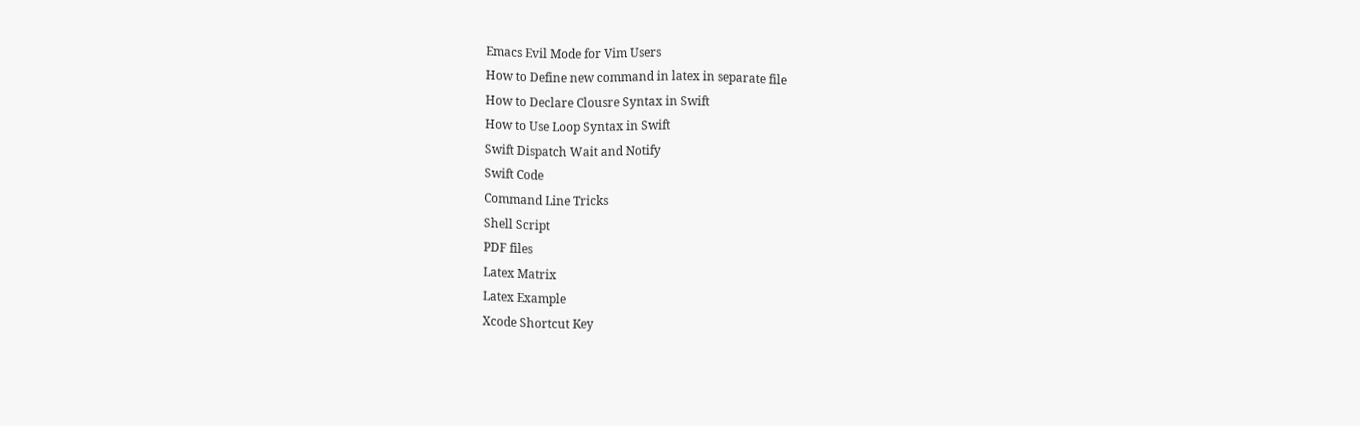Emacs Evil Mode for Vim Users
How to Define new command in latex in separate file
How to Declare Clousre Syntax in Swift
How to Use Loop Syntax in Swift
Swift Dispatch Wait and Notify
Swift Code
Command Line Tricks
Shell Script
PDF files
Latex Matrix
Latex Example
Xcode Shortcut Key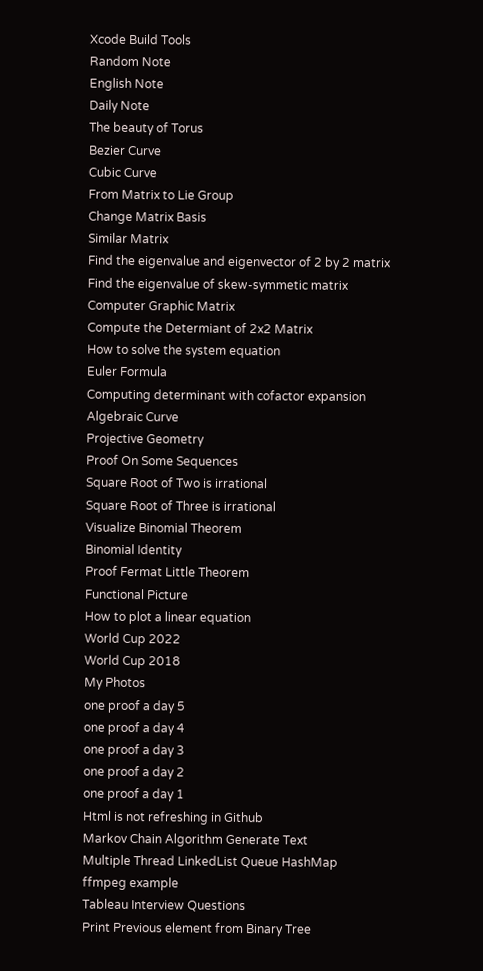Xcode Build Tools
Random Note
English Note
Daily Note
The beauty of Torus
Bezier Curve
Cubic Curve
From Matrix to Lie Group
Change Matrix Basis
Similar Matrix
Find the eigenvalue and eigenvector of 2 by 2 matrix
Find the eigenvalue of skew-symmetic matrix
Computer Graphic Matrix
Compute the Determiant of 2x2 Matrix
How to solve the system equation
Euler Formula
Computing determinant with cofactor expansion
Algebraic Curve
Projective Geometry
Proof On Some Sequences
Square Root of Two is irrational
Square Root of Three is irrational
Visualize Binomial Theorem
Binomial Identity
Proof Fermat Little Theorem
Functional Picture
How to plot a linear equation
World Cup 2022
World Cup 2018
My Photos
one proof a day 5
one proof a day 4
one proof a day 3
one proof a day 2
one proof a day 1
Html is not refreshing in Github
Markov Chain Algorithm Generate Text
Multiple Thread LinkedList Queue HashMap
ffmpeg example
Tableau Interview Questions
Print Previous element from Binary Tree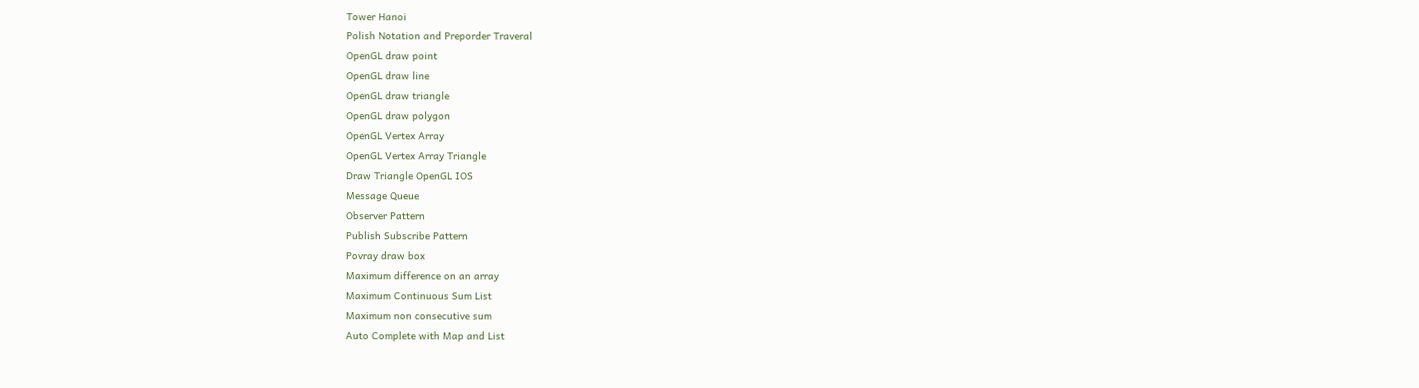Tower Hanoi
Polish Notation and Preporder Traveral
OpenGL draw point
OpenGL draw line
OpenGL draw triangle
OpenGL draw polygon
OpenGL Vertex Array
OpenGL Vertex Array Triangle
Draw Triangle OpenGL IOS
Message Queue
Observer Pattern
Publish Subscribe Pattern
Povray draw box
Maximum difference on an array
Maximum Continuous Sum List
Maximum non consecutive sum
Auto Complete with Map and List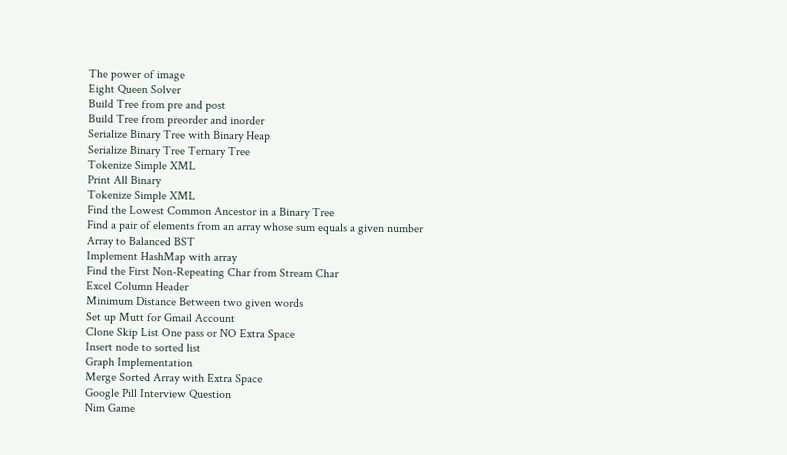The power of image
Eight Queen Solver
Build Tree from pre and post
Build Tree from preorder and inorder
Serialize Binary Tree with Binary Heap
Serialize Binary Tree Ternary Tree
Tokenize Simple XML
Print All Binary
Tokenize Simple XML
Find the Lowest Common Ancestor in a Binary Tree
Find a pair of elements from an array whose sum equals a given number
Array to Balanced BST
Implement HashMap with array
Find the First Non-Repeating Char from Stream Char
Excel Column Header
Minimum Distance Between two given words
Set up Mutt for Gmail Account
Clone Skip List One pass or NO Extra Space
Insert node to sorted list
Graph Implementation
Merge Sorted Array with Extra Space
Google Pill Interview Question
Nim Game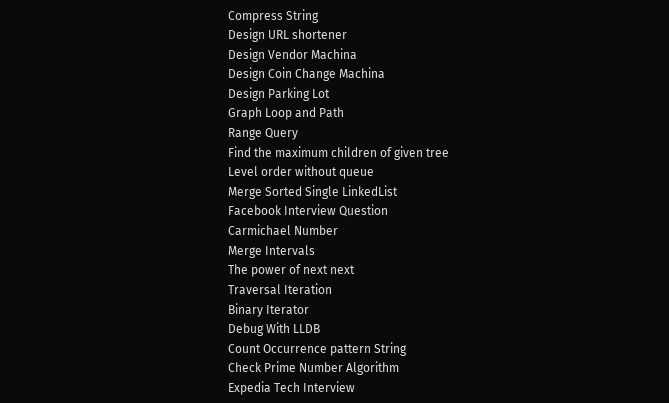Compress String
Design URL shortener
Design Vendor Machina
Design Coin Change Machina
Design Parking Lot
Graph Loop and Path
Range Query
Find the maximum children of given tree
Level order without queue
Merge Sorted Single LinkedList
Facebook Interview Question
Carmichael Number
Merge Intervals
The power of next next
Traversal Iteration
Binary Iterator
Debug With LLDB
Count Occurrence pattern String
Check Prime Number Algorithm
Expedia Tech Interview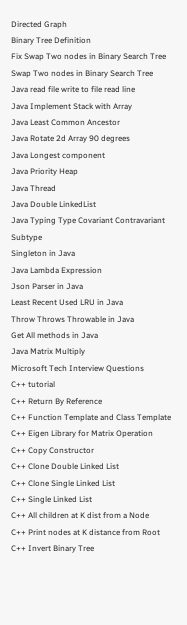Directed Graph
Binary Tree Definition
Fix Swap Two nodes in Binary Search Tree
Swap Two nodes in Binary Search Tree
Java read file write to file read line
Java Implement Stack with Array
Java Least Common Ancestor
Java Rotate 2d Array 90 degrees
Java Longest component
Java Priority Heap
Java Thread
Java Double LinkedList
Java Typing Type Covariant Contravariant Subtype
Singleton in Java
Java Lambda Expression
Json Parser in Java
Least Recent Used LRU in Java
Throw Throws Throwable in Java
Get All methods in Java
Java Matrix Multiply
Microsoft Tech Interview Questions
C++ tutorial
C++ Return By Reference
C++ Function Template and Class Template
C++ Eigen Library for Matrix Operation
C++ Copy Constructor
C++ Clone Double Linked List
C++ Clone Single Linked List
C++ Single Linked List
C++ All children at K dist from a Node
C++ Print nodes at K distance from Root
C++ Invert Binary Tree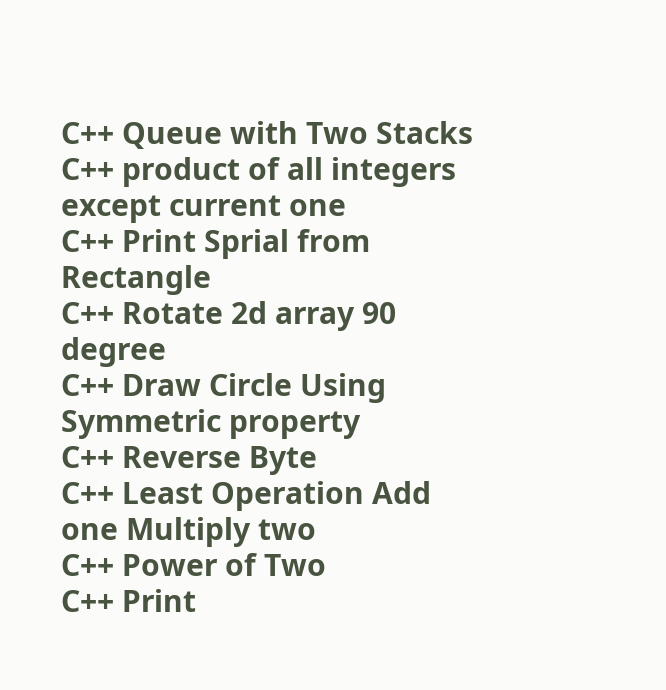C++ Queue with Two Stacks
C++ product of all integers except current one
C++ Print Sprial from Rectangle
C++ Rotate 2d array 90 degree
C++ Draw Circle Using Symmetric property
C++ Reverse Byte
C++ Least Operation Add one Multiply two
C++ Power of Two
C++ Print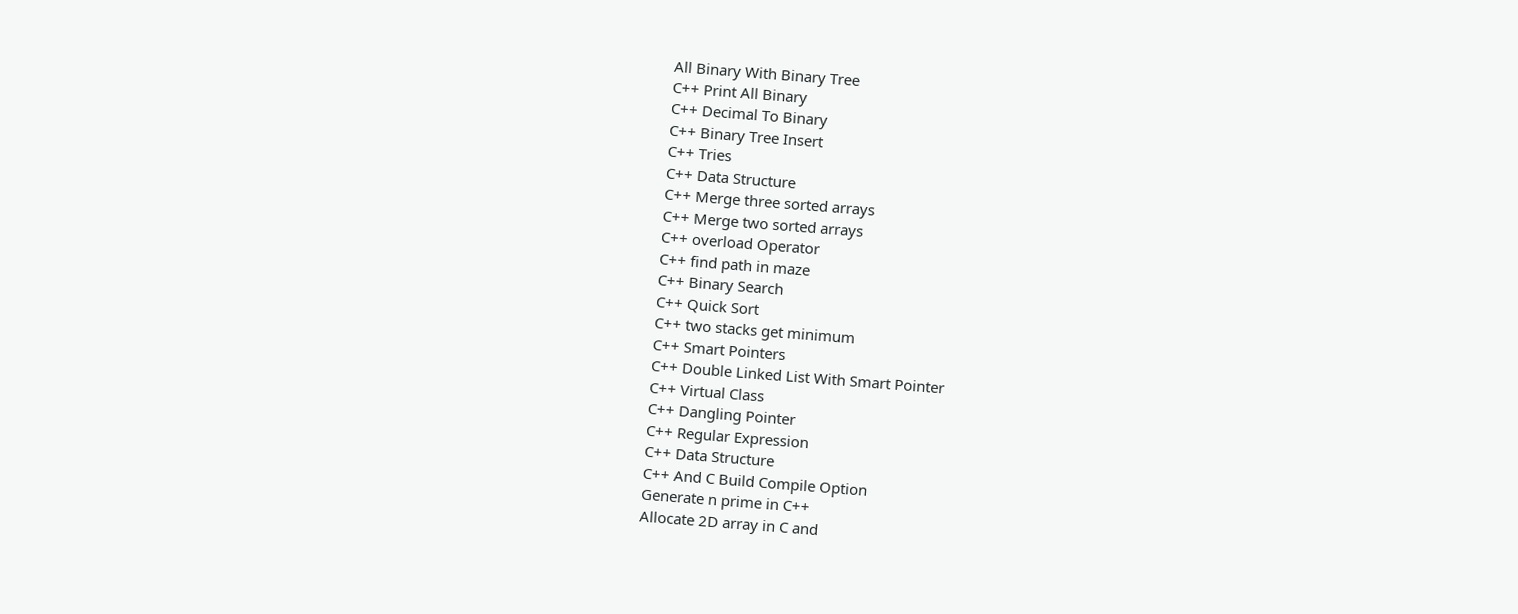All Binary With Binary Tree
C++ Print All Binary
C++ Decimal To Binary
C++ Binary Tree Insert
C++ Tries
C++ Data Structure
C++ Merge three sorted arrays
C++ Merge two sorted arrays
C++ overload Operator
C++ find path in maze
C++ Binary Search
C++ Quick Sort
C++ two stacks get minimum
C++ Smart Pointers
C++ Double Linked List With Smart Pointer
C++ Virtual Class
C++ Dangling Pointer
C++ Regular Expression
C++ Data Structure
C++ And C Build Compile Option
Generate n prime in C++
Allocate 2D array in C and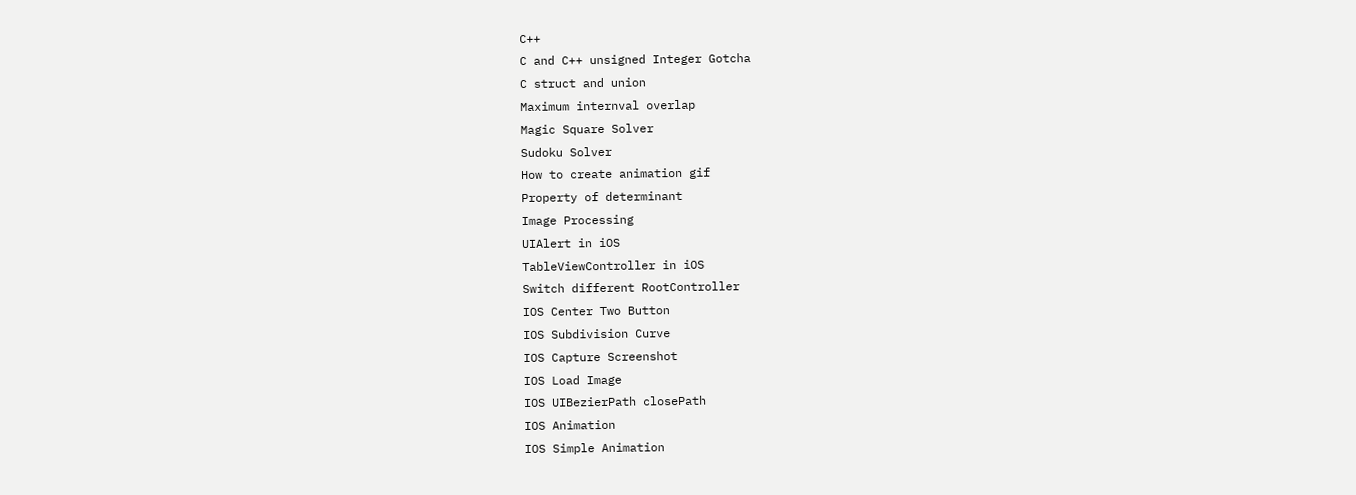C++
C and C++ unsigned Integer Gotcha
C struct and union
Maximum internval overlap
Magic Square Solver
Sudoku Solver
How to create animation gif
Property of determinant
Image Processing
UIAlert in iOS
TableViewController in iOS
Switch different RootController
IOS Center Two Button
IOS Subdivision Curve
IOS Capture Screenshot
IOS Load Image
IOS UIBezierPath closePath
IOS Animation
IOS Simple Animation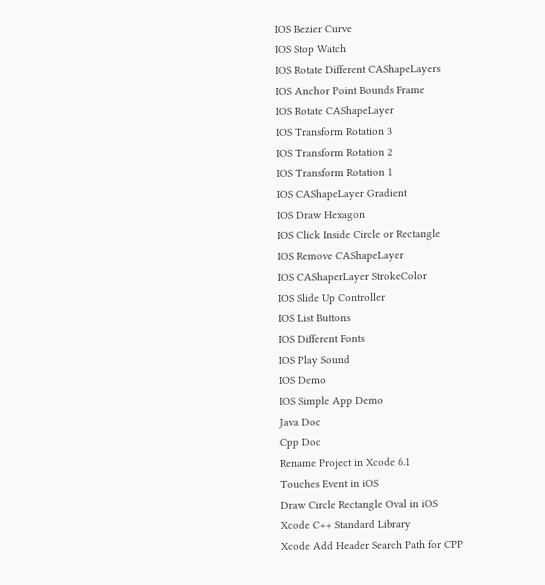IOS Bezier Curve
IOS Stop Watch
IOS Rotate Different CAShapeLayers
IOS Anchor Point Bounds Frame
IOS Rotate CAShapeLayer
IOS Transform Rotation 3
IOS Transform Rotation 2
IOS Transform Rotation 1
IOS CAShapeLayer Gradient
IOS Draw Hexagon
IOS Click Inside Circle or Rectangle
IOS Remove CAShapeLayer
IOS CAShaperLayer StrokeColor
IOS Slide Up Controller
IOS List Buttons
IOS Different Fonts
IOS Play Sound
IOS Demo
IOS Simple App Demo
Java Doc
Cpp Doc
Rename Project in Xcode 6.1
Touches Event in iOS
Draw Circle Rectangle Oval in iOS
Xcode C++ Standard Library
Xcode Add Header Search Path for CPP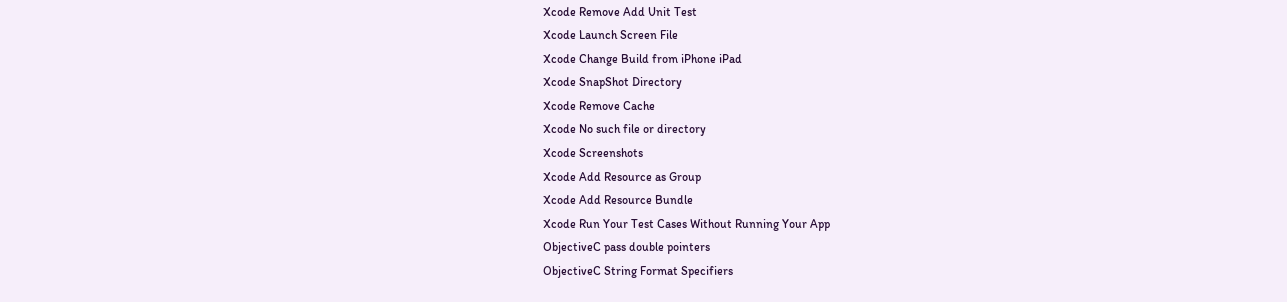Xcode Remove Add Unit Test
Xcode Launch Screen File
Xcode Change Build from iPhone iPad
Xcode SnapShot Directory
Xcode Remove Cache
Xcode No such file or directory
Xcode Screenshots
Xcode Add Resource as Group
Xcode Add Resource Bundle
Xcode Run Your Test Cases Without Running Your App
ObjectiveC pass double pointers
ObjectiveC String Format Specifiers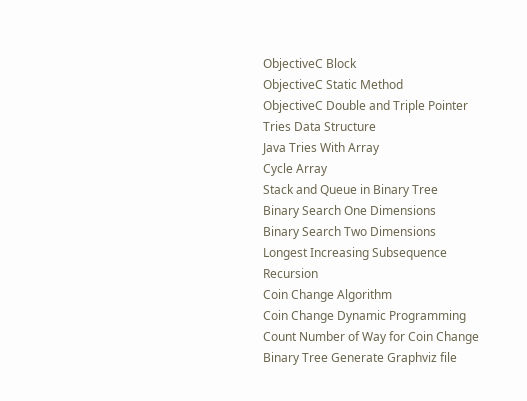ObjectiveC Block
ObjectiveC Static Method
ObjectiveC Double and Triple Pointer
Tries Data Structure
Java Tries With Array
Cycle Array
Stack and Queue in Binary Tree
Binary Search One Dimensions
Binary Search Two Dimensions
Longest Increasing Subsequence Recursion
Coin Change Algorithm
Coin Change Dynamic Programming
Count Number of Way for Coin Change
Binary Tree Generate Graphviz file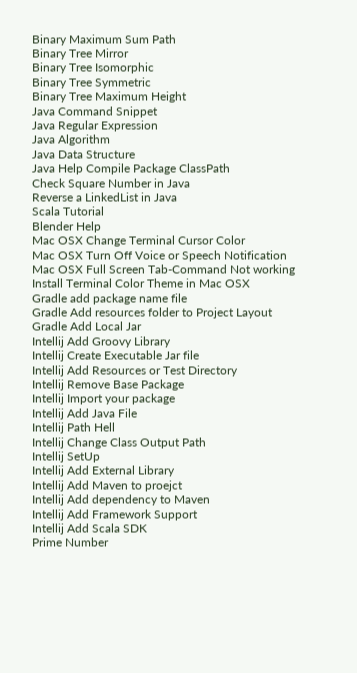Binary Maximum Sum Path
Binary Tree Mirror
Binary Tree Isomorphic
Binary Tree Symmetric
Binary Tree Maximum Height
Java Command Snippet
Java Regular Expression
Java Algorithm
Java Data Structure
Java Help Compile Package ClassPath
Check Square Number in Java
Reverse a LinkedList in Java
Scala Tutorial
Blender Help
Mac OSX Change Terminal Cursor Color
Mac OSX Turn Off Voice or Speech Notification
Mac OSX Full Screen Tab-Command Not working
Install Terminal Color Theme in Mac OSX
Gradle add package name file
Gradle Add resources folder to Project Layout
Gradle Add Local Jar
Intellij Add Groovy Library
Intellij Create Executable Jar file
Intellij Add Resources or Test Directory
Intellij Remove Base Package
Intellij Import your package
Intellij Add Java File
Intellij Path Hell
Intellij Change Class Output Path
Intellij SetUp
Intellij Add External Library
Intellij Add Maven to proejct
Intellij Add dependency to Maven
Intellij Add Framework Support
Intellij Add Scala SDK
Prime Number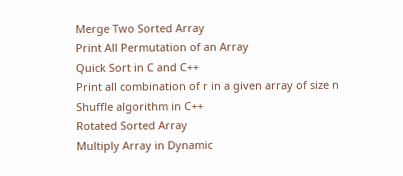Merge Two Sorted Array
Print All Permutation of an Array
Quick Sort in C and C++
Print all combination of r in a given array of size n
Shuffle algorithm in C++
Rotated Sorted Array
Multiply Array in Dynamic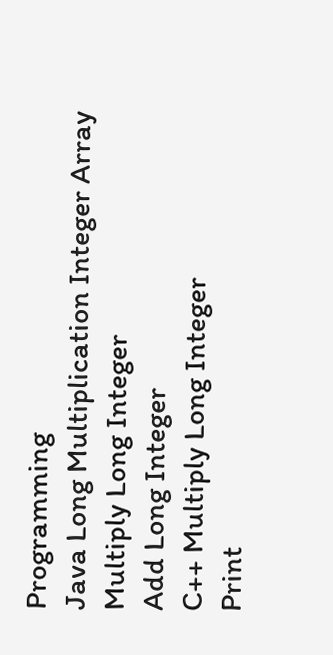Programming
Java Long Multiplication Integer Array
Multiply Long Integer
Add Long Integer
C++ Multiply Long Integer
Print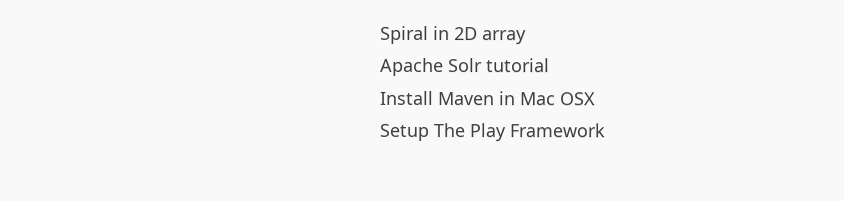Spiral in 2D array
Apache Solr tutorial
Install Maven in Mac OSX
Setup The Play Framework